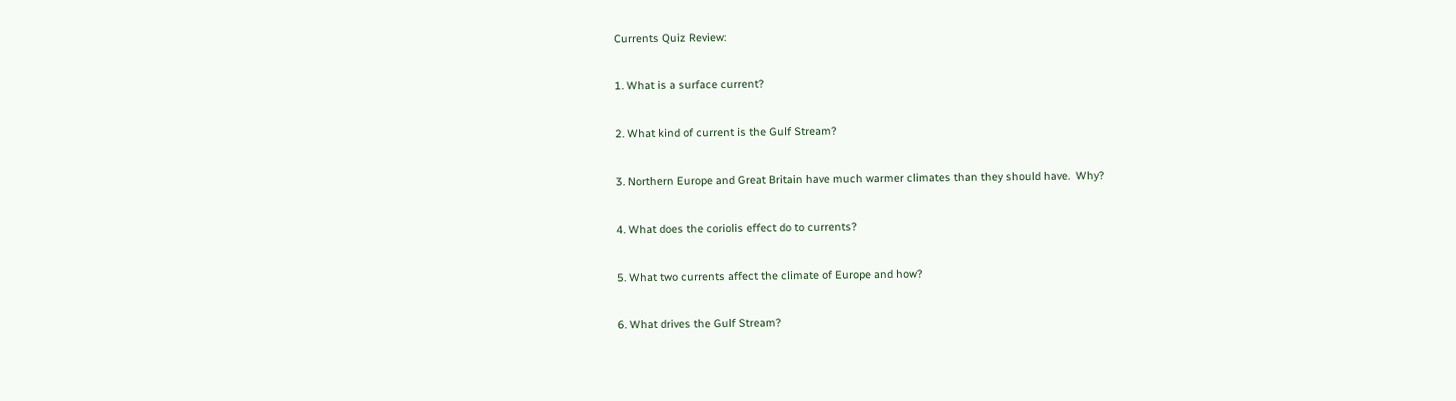Currents Quiz Review:

1. What is a surface current?

2. What kind of current is the Gulf Stream?

3. Northern Europe and Great Britain have much warmer climates than they should have.  Why?

4. What does the coriolis effect do to currents?

5. What two currents affect the climate of Europe and how?

6. What drives the Gulf Stream?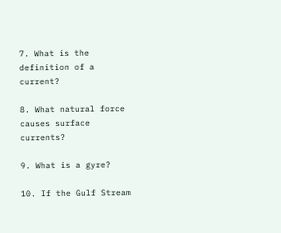7. What is the definition of a current?

8. What natural force causes surface currents?

9. What is a gyre?

10. If the Gulf Stream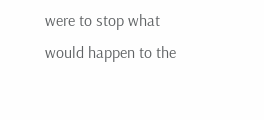were to stop what would happen to the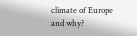climate of Europe and why?